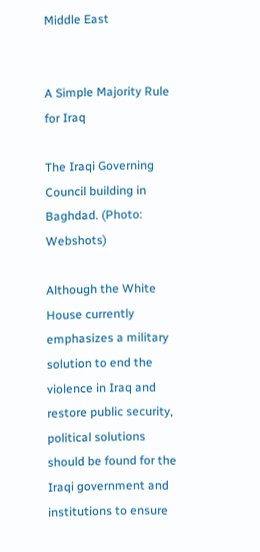Middle East


A Simple Majority Rule for Iraq

The Iraqi Governing Council building in Baghdad. (Photo: Webshots)

Although the White House currently emphasizes a military solution to end the violence in Iraq and restore public security, political solutions should be found for the Iraqi government and institutions to ensure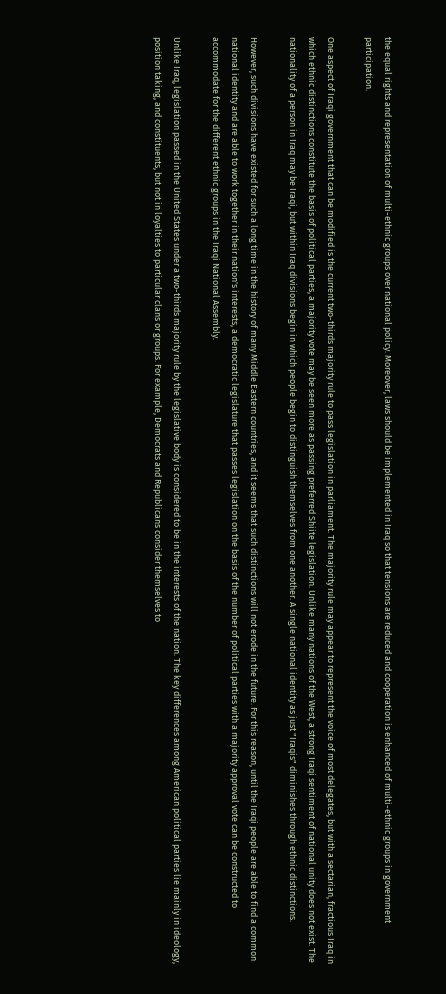the equal rights and representation of multi-ethnic groups over national policy. Moreover, laws should be implemented in Iraq so that tensions are reduced and cooperation is enhanced of multi-ethnic groups in government participation.

One aspect of Iraqi government that can be modified is the current two-thirds majority rule to pass legislation in parliament. The majority rule may appear to represent the voice of most delegates, but with a sectarian, fractious Iraq in which ethnic distinctions constitute the basis of political parties, a majority vote may be seen more as passing preferred Shiite legislation. Unlike many nations of the West, a strong Iraqi sentiment of national unity does not exist. The nationality of a person in Iraq may be Iraqi, but within Iraq divisions begin in which people begin to distinguish themselves from one another. A single national identity as just "Iraqis" diminishes through ethnic distinctions.

However, such divisions have existed for such a long time in the history of many Middle Eastern countries, and it seems that such distinctions will not erode in the future. For this reason, until the Iraqi people are able to find a common national identity and are able to work together in their nation's interests, a democratic legislature that passes legislation on the basis of the number of political parties with a majority approval vote can be constructed to accommodate for the different ethnic groups in the Iraqi National Assembly.

Unlike Iraq, legislation passed in the United States under a two-thirds majority rule by the legislative body is considered to be in the interests of the nation. The key differences among American political parties lie mainly in ideology, position taking, and constituents, but not in loyalties to particular clans or groups. For example, Democrats and Republicans consider themselves to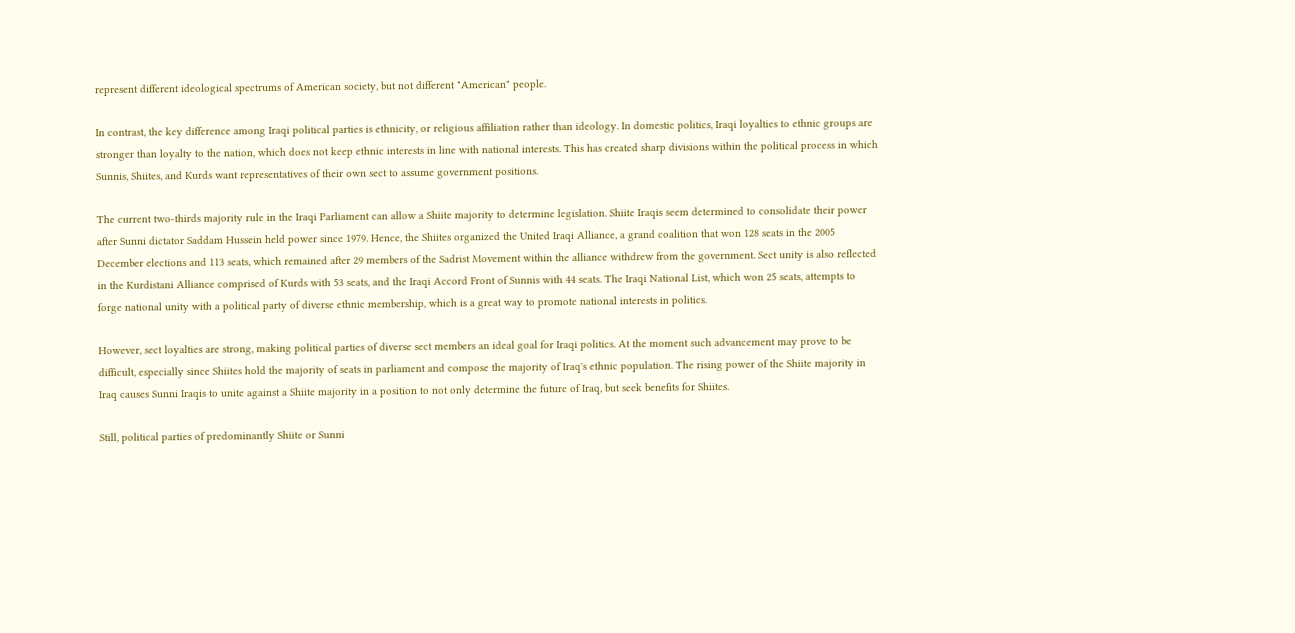represent different ideological spectrums of American society, but not different "American" people.

In contrast, the key difference among Iraqi political parties is ethnicity, or religious affiliation rather than ideology. In domestic politics, Iraqi loyalties to ethnic groups are stronger than loyalty to the nation, which does not keep ethnic interests in line with national interests. This has created sharp divisions within the political process in which Sunnis, Shiites, and Kurds want representatives of their own sect to assume government positions.

The current two-thirds majority rule in the Iraqi Parliament can allow a Shiite majority to determine legislation. Shiite Iraqis seem determined to consolidate their power after Sunni dictator Saddam Hussein held power since 1979. Hence, the Shiites organized the United Iraqi Alliance, a grand coalition that won 128 seats in the 2005 December elections and 113 seats, which remained after 29 members of the Sadrist Movement within the alliance withdrew from the government. Sect unity is also reflected in the Kurdistani Alliance comprised of Kurds with 53 seats, and the Iraqi Accord Front of Sunnis with 44 seats. The Iraqi National List, which won 25 seats, attempts to forge national unity with a political party of diverse ethnic membership, which is a great way to promote national interests in politics.

However, sect loyalties are strong, making political parties of diverse sect members an ideal goal for Iraqi politics. At the moment such advancement may prove to be difficult, especially since Shiites hold the majority of seats in parliament and compose the majority of Iraq's ethnic population. The rising power of the Shiite majority in Iraq causes Sunni Iraqis to unite against a Shiite majority in a position to not only determine the future of Iraq, but seek benefits for Shiites.

Still, political parties of predominantly Shiite or Sunni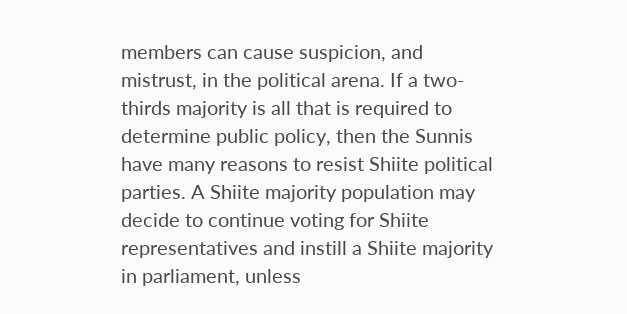members can cause suspicion, and mistrust, in the political arena. If a two-thirds majority is all that is required to determine public policy, then the Sunnis have many reasons to resist Shiite political parties. A Shiite majority population may decide to continue voting for Shiite representatives and instill a Shiite majority in parliament, unless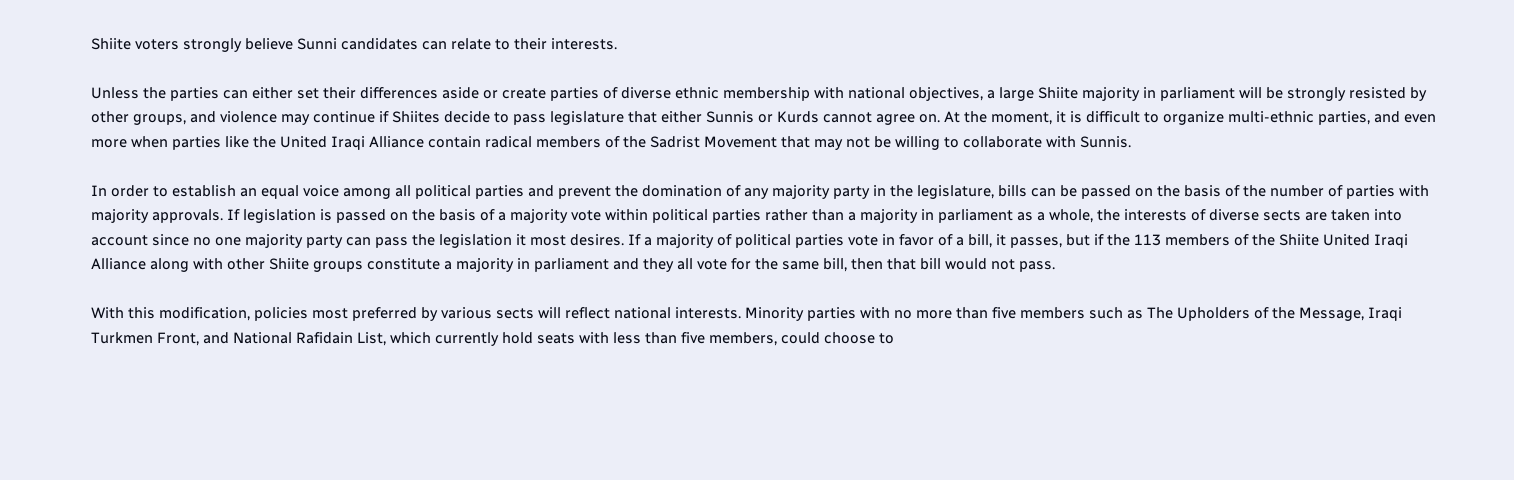Shiite voters strongly believe Sunni candidates can relate to their interests.

Unless the parties can either set their differences aside or create parties of diverse ethnic membership with national objectives, a large Shiite majority in parliament will be strongly resisted by other groups, and violence may continue if Shiites decide to pass legislature that either Sunnis or Kurds cannot agree on. At the moment, it is difficult to organize multi-ethnic parties, and even more when parties like the United Iraqi Alliance contain radical members of the Sadrist Movement that may not be willing to collaborate with Sunnis.

In order to establish an equal voice among all political parties and prevent the domination of any majority party in the legislature, bills can be passed on the basis of the number of parties with majority approvals. If legislation is passed on the basis of a majority vote within political parties rather than a majority in parliament as a whole, the interests of diverse sects are taken into account since no one majority party can pass the legislation it most desires. If a majority of political parties vote in favor of a bill, it passes, but if the 113 members of the Shiite United Iraqi Alliance along with other Shiite groups constitute a majority in parliament and they all vote for the same bill, then that bill would not pass.

With this modification, policies most preferred by various sects will reflect national interests. Minority parties with no more than five members such as The Upholders of the Message, Iraqi Turkmen Front, and National Rafidain List, which currently hold seats with less than five members, could choose to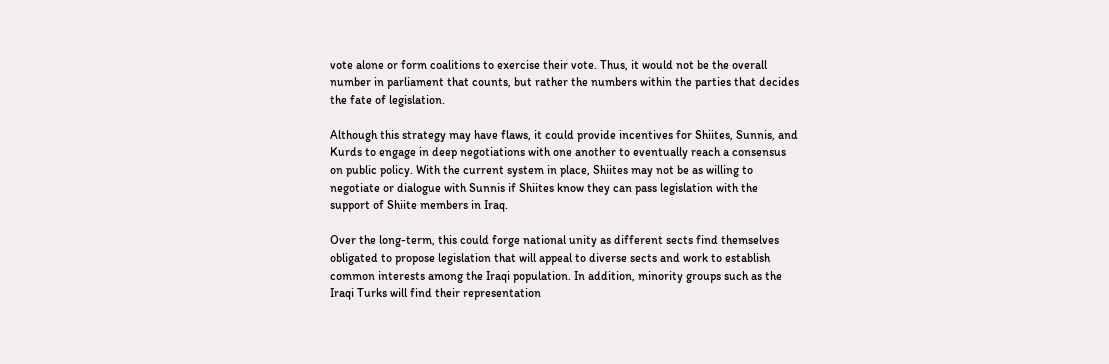vote alone or form coalitions to exercise their vote. Thus, it would not be the overall number in parliament that counts, but rather the numbers within the parties that decides the fate of legislation.

Although this strategy may have flaws, it could provide incentives for Shiites, Sunnis, and Kurds to engage in deep negotiations with one another to eventually reach a consensus on public policy. With the current system in place, Shiites may not be as willing to negotiate or dialogue with Sunnis if Shiites know they can pass legislation with the support of Shiite members in Iraq.

Over the long-term, this could forge national unity as different sects find themselves obligated to propose legislation that will appeal to diverse sects and work to establish common interests among the Iraqi population. In addition, minority groups such as the Iraqi Turks will find their representation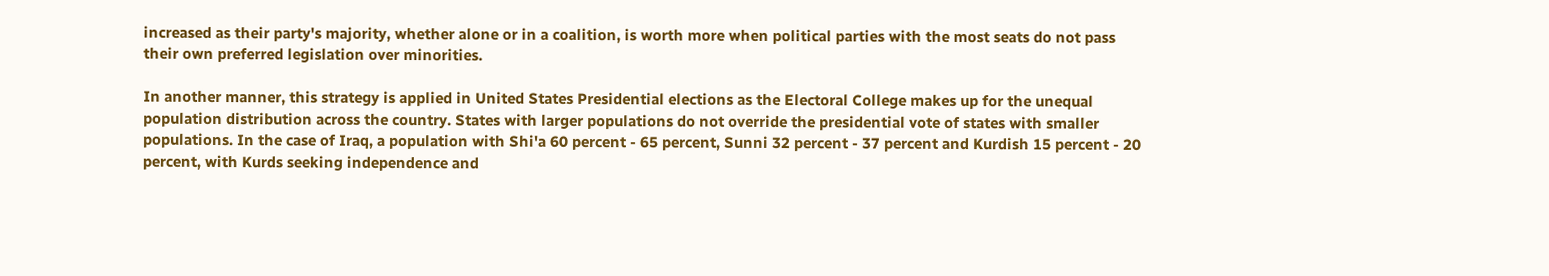increased as their party's majority, whether alone or in a coalition, is worth more when political parties with the most seats do not pass their own preferred legislation over minorities.

In another manner, this strategy is applied in United States Presidential elections as the Electoral College makes up for the unequal population distribution across the country. States with larger populations do not override the presidential vote of states with smaller populations. In the case of Iraq, a population with Shi'a 60 percent - 65 percent, Sunni 32 percent - 37 percent and Kurdish 15 percent - 20 percent, with Kurds seeking independence and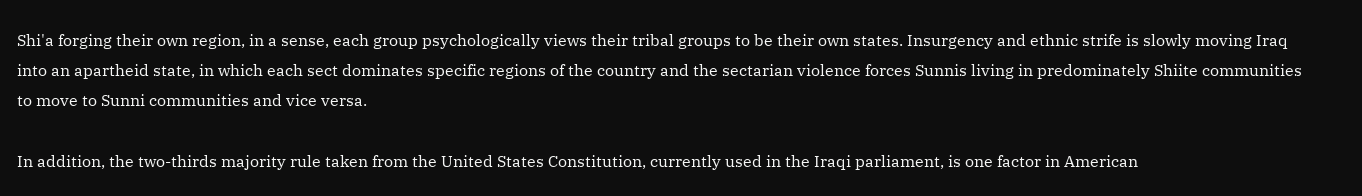Shi'a forging their own region, in a sense, each group psychologically views their tribal groups to be their own states. Insurgency and ethnic strife is slowly moving Iraq into an apartheid state, in which each sect dominates specific regions of the country and the sectarian violence forces Sunnis living in predominately Shiite communities to move to Sunni communities and vice versa.

In addition, the two-thirds majority rule taken from the United States Constitution, currently used in the Iraqi parliament, is one factor in American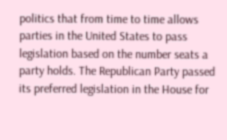politics that from time to time allows parties in the United States to pass legislation based on the number seats a party holds. The Republican Party passed its preferred legislation in the House for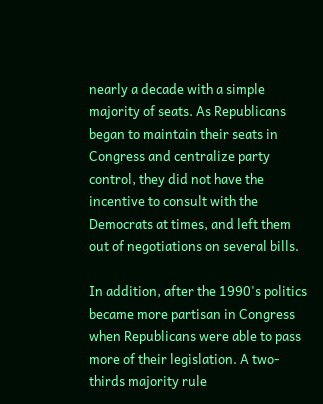nearly a decade with a simple majority of seats. As Republicans began to maintain their seats in Congress and centralize party control, they did not have the incentive to consult with the Democrats at times, and left them out of negotiations on several bills.

In addition, after the 1990's politics became more partisan in Congress when Republicans were able to pass more of their legislation. A two-thirds majority rule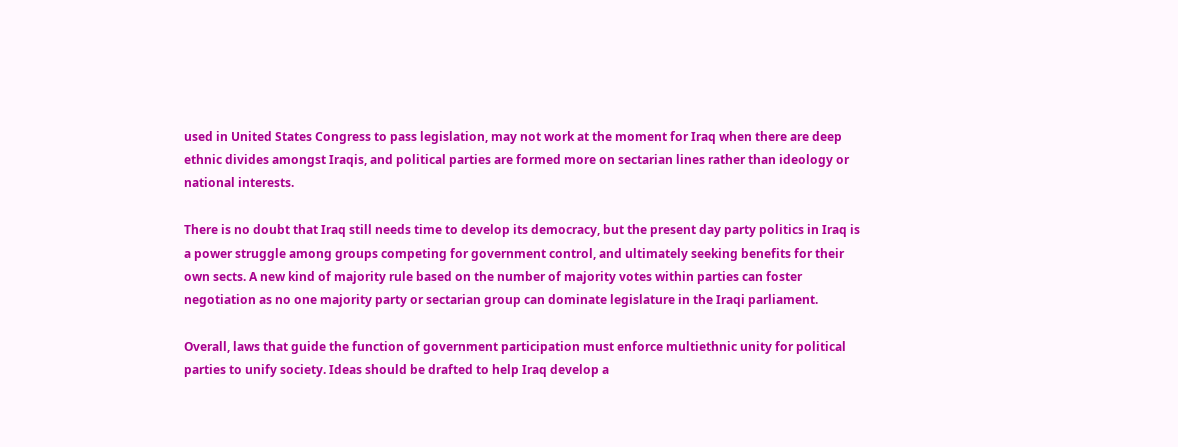used in United States Congress to pass legislation, may not work at the moment for Iraq when there are deep ethnic divides amongst Iraqis, and political parties are formed more on sectarian lines rather than ideology or national interests.

There is no doubt that Iraq still needs time to develop its democracy, but the present day party politics in Iraq is a power struggle among groups competing for government control, and ultimately seeking benefits for their own sects. A new kind of majority rule based on the number of majority votes within parties can foster negotiation as no one majority party or sectarian group can dominate legislature in the Iraqi parliament.

Overall, laws that guide the function of government participation must enforce multiethnic unity for political parties to unify society. Ideas should be drafted to help Iraq develop a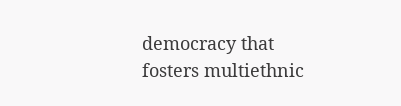democracy that fosters multiethnic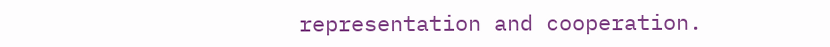representation and cooperation.